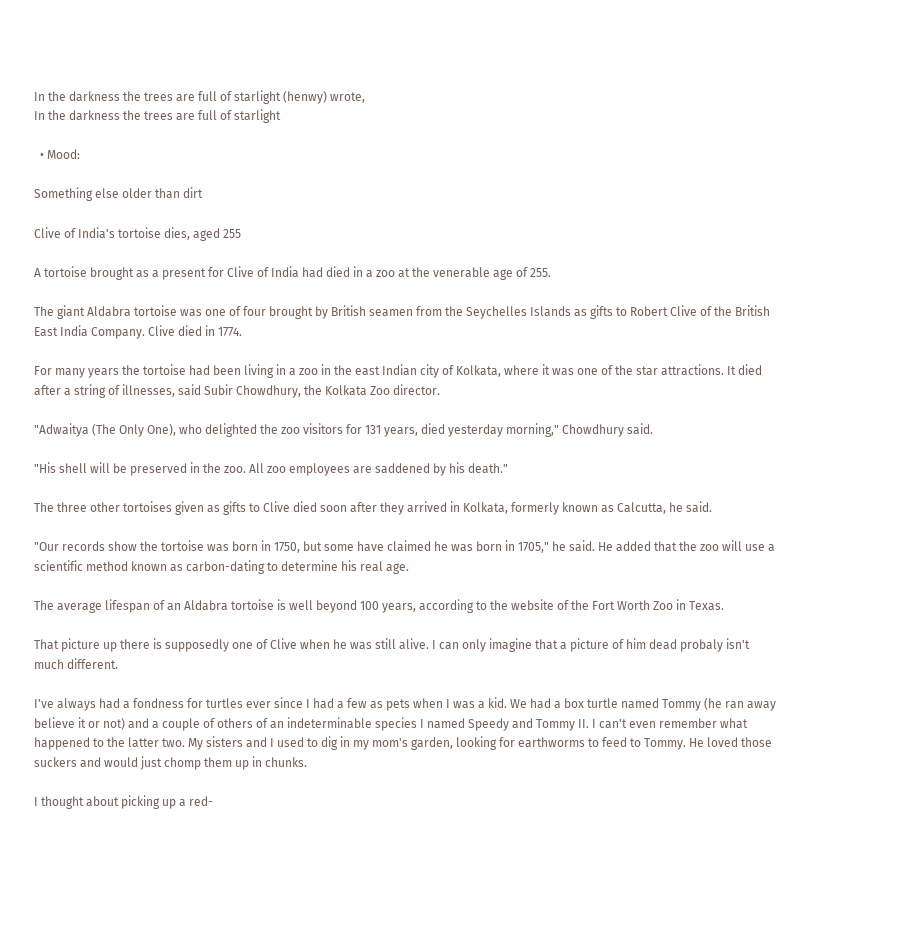In the darkness the trees are full of starlight (henwy) wrote,
In the darkness the trees are full of starlight

  • Mood:

Something else older than dirt

Clive of India's tortoise dies, aged 255

A tortoise brought as a present for Clive of India had died in a zoo at the venerable age of 255.

The giant Aldabra tortoise was one of four brought by British seamen from the Seychelles Islands as gifts to Robert Clive of the British East India Company. Clive died in 1774.

For many years the tortoise had been living in a zoo in the east Indian city of Kolkata, where it was one of the star attractions. It died after a string of illnesses, said Subir Chowdhury, the Kolkata Zoo director.

"Adwaitya (The Only One), who delighted the zoo visitors for 131 years, died yesterday morning," Chowdhury said.

"His shell will be preserved in the zoo. All zoo employees are saddened by his death."

The three other tortoises given as gifts to Clive died soon after they arrived in Kolkata, formerly known as Calcutta, he said.

"Our records show the tortoise was born in 1750, but some have claimed he was born in 1705," he said. He added that the zoo will use a scientific method known as carbon-dating to determine his real age.

The average lifespan of an Aldabra tortoise is well beyond 100 years, according to the website of the Fort Worth Zoo in Texas.

That picture up there is supposedly one of Clive when he was still alive. I can only imagine that a picture of him dead probaly isn't much different.

I've always had a fondness for turtles ever since I had a few as pets when I was a kid. We had a box turtle named Tommy (he ran away believe it or not) and a couple of others of an indeterminable species I named Speedy and Tommy II. I can't even remember what happened to the latter two. My sisters and I used to dig in my mom's garden, looking for earthworms to feed to Tommy. He loved those suckers and would just chomp them up in chunks.

I thought about picking up a red-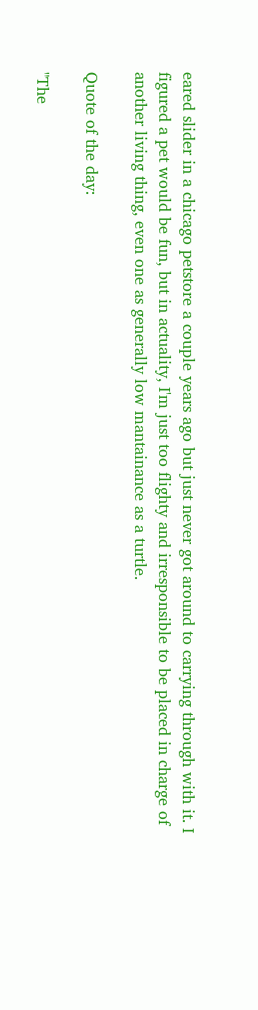eared slider in a chicago petstore a couple years ago but just never got around to carrying through with it. I figured a pet would be fun, but in actuality, I'm just too flighty and irresponsible to be placed in charge of another living thing, even one as generally low mantainance as a turtle.

Quote of the day:

"The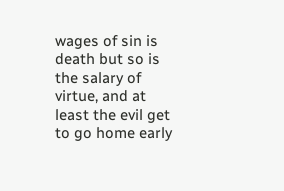wages of sin is death but so is the salary of virtue, and at least the evil get to go home early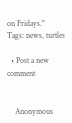on Fridays."
Tags: news, turtles

  • Post a new comment


    Anonymous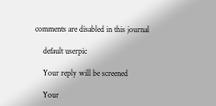comments are disabled in this journal

    default userpic

    Your reply will be screened

    Your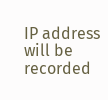IP address will be recorded